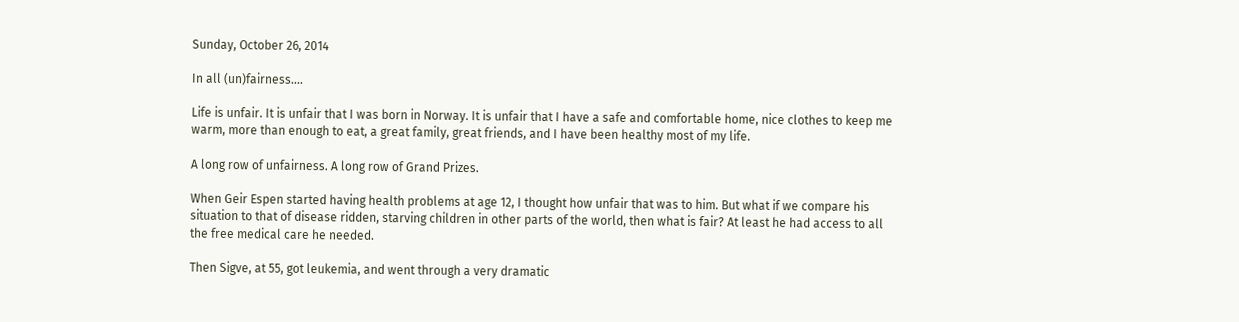Sunday, October 26, 2014

In all (un)fairness....

Life is unfair. It is unfair that I was born in Norway. It is unfair that I have a safe and comfortable home, nice clothes to keep me warm, more than enough to eat, a great family, great friends, and I have been healthy most of my life.

A long row of unfairness. A long row of Grand Prizes.

When Geir Espen started having health problems at age 12, I thought how unfair that was to him. But what if we compare his situation to that of disease ridden, starving children in other parts of the world, then what is fair? At least he had access to all the free medical care he needed.

Then Sigve, at 55, got leukemia, and went through a very dramatic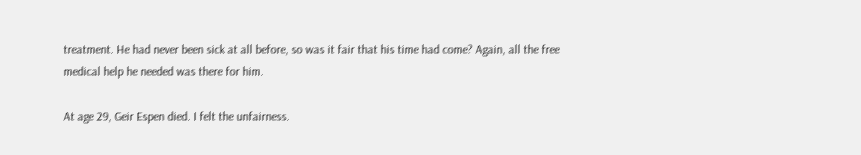treatment. He had never been sick at all before, so was it fair that his time had come? Again, all the free medical help he needed was there for him.

At age 29, Geir Espen died. I felt the unfairness.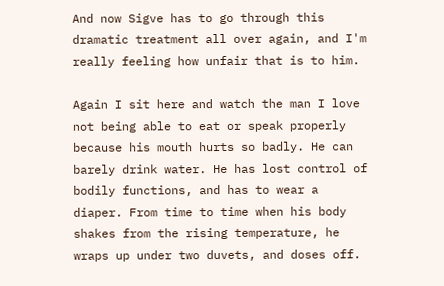And now Sigve has to go through this dramatic treatment all over again, and I'm really feeling how unfair that is to him.

Again I sit here and watch the man I love not being able to eat or speak properly because his mouth hurts so badly. He can barely drink water. He has lost control of bodily functions, and has to wear a diaper. From time to time when his body shakes from the rising temperature, he wraps up under two duvets, and doses off.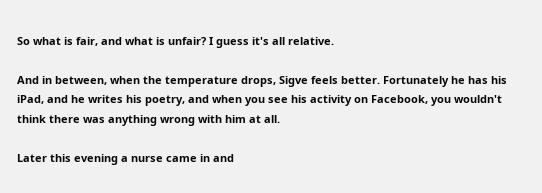So what is fair, and what is unfair? I guess it's all relative.

And in between, when the temperature drops, Sigve feels better. Fortunately he has his iPad, and he writes his poetry, and when you see his activity on Facebook, you wouldn't think there was anything wrong with him at all.

Later this evening a nurse came in and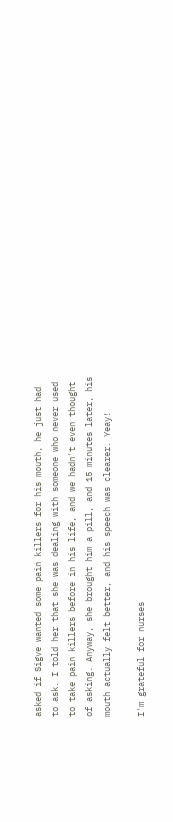asked if Sigve wanted some pain killers for his mouth, he just had to ask. I told her that she was dealing with someone who never used to take pain killers before in his life, and we hadn't even thought of asking. Anyway, she brought him a pill, and 15 minutes later, his mouth actually felt better, and his speech was clearer. Yeay!

I'm grateful for nurses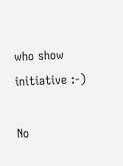who show initiative :-)

No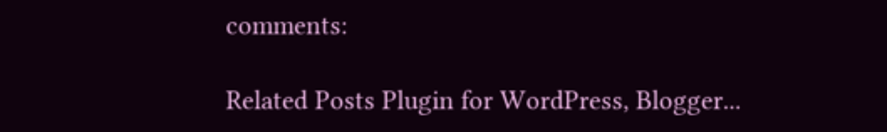comments:

Related Posts Plugin for WordPress, Blogger...